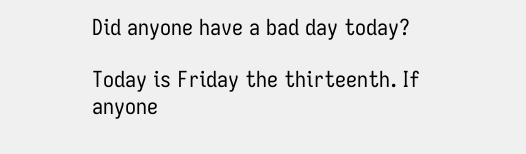Did anyone have a bad day today?

Today is Friday the thirteenth. If anyone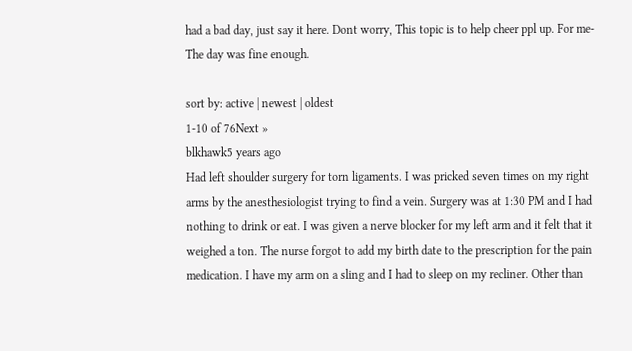had a bad day, just say it here. Dont worry, This topic is to help cheer ppl up. For me- The day was fine enough.

sort by: active | newest | oldest
1-10 of 76Next »
blkhawk5 years ago
Had left shoulder surgery for torn ligaments. I was pricked seven times on my right arms by the anesthesiologist trying to find a vein. Surgery was at 1:30 PM and I had nothing to drink or eat. I was given a nerve blocker for my left arm and it felt that it weighed a ton. The nurse forgot to add my birth date to the prescription for the pain medication. I have my arm on a sling and I had to sleep on my recliner. Other than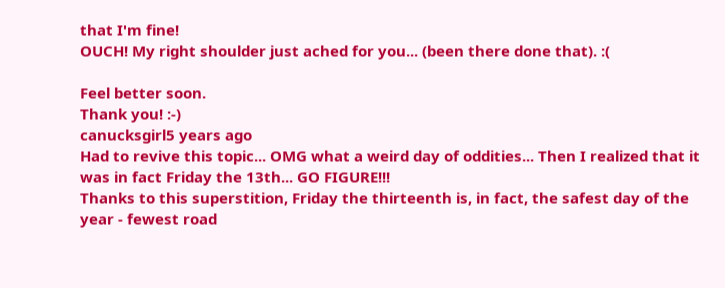that I'm fine!
OUCH! My right shoulder just ached for you... (been there done that). :(

Feel better soon.
Thank you! :-)
canucksgirl5 years ago
Had to revive this topic... OMG what a weird day of oddities... Then I realized that it was in fact Friday the 13th... GO FIGURE!!!
Thanks to this superstition, Friday the thirteenth is, in fact, the safest day of the year - fewest road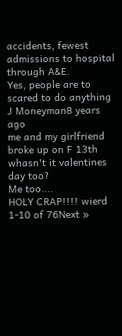accidents, fewest admissions to hospital through A&E.
Yes, people are to scared to do anything
J Moneyman8 years ago
me and my girlfriend broke up on F 13th
whasn't it valentines day too?
Me too....
HOLY CRAP!!!! wierd
1-10 of 76Next »